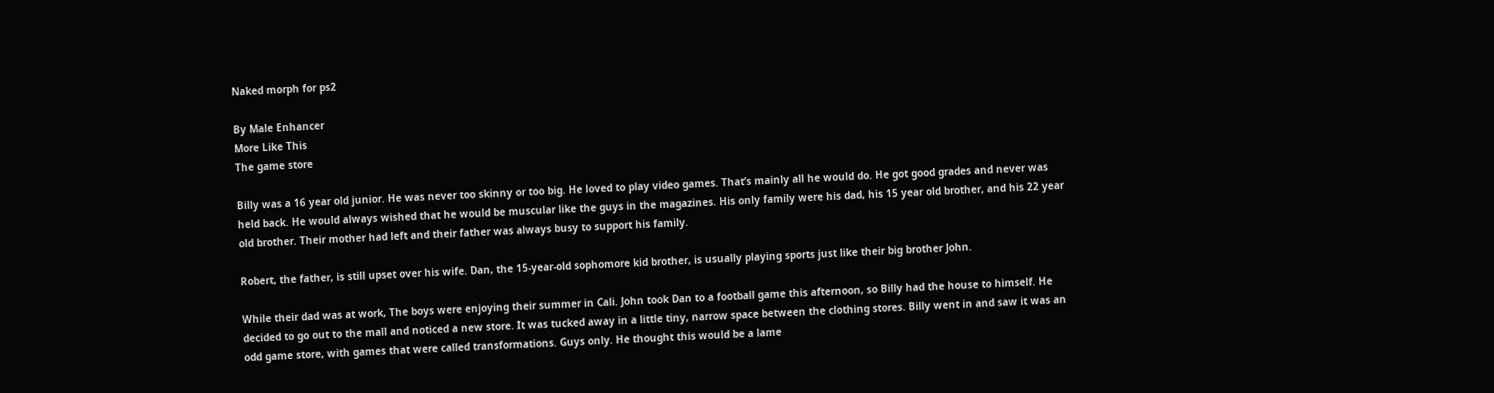Naked morph for ps2

By Male Enhancer
More Like This
The game store

Billy was a 16 year old junior. He was never too skinny or too big. He loved to play video games. That’s mainly all he would do. He got good grades and never was held back. He would always wished that he would be muscular like the guys in the magazines. His only family were his dad, his 15 year old brother, and his 22 year old brother. Their mother had left and their father was always busy to support his family.

Robert, the father, is still upset over his wife. Dan, the 15-year-old sophomore kid brother, is usually playing sports just like their big brother John.

While their dad was at work, The boys were enjoying their summer in Cali. John took Dan to a football game this afternoon, so Billy had the house to himself. He decided to go out to the mall and noticed a new store. It was tucked away in a little tiny, narrow space between the clothing stores. Billy went in and saw it was an odd game store, with games that were called transformations. Guys only. He thought this would be a lame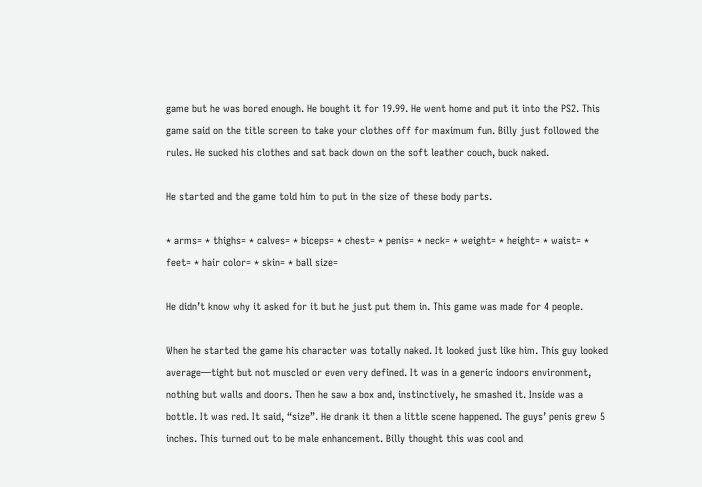game but he was bored enough. He bought it for 19.99. He went home and put it into the PS2. This game said on the title screen to take your clothes off for maximum fun. Billy just followed the rules. He sucked his clothes and sat back down on the soft leather couch, buck naked.

He started and the game told him to put in the size of these body parts.

* arms= * thighs= * calves= * biceps= * chest= * penis= * neck= * weight= * height= * waist= * feet= * hair color= * skin= * ball size=

He didn’t know why it asked for it but he just put them in. This game was made for 4 people.

When he started the game his character was totally naked. It looked just like him. This guy looked average—tight but not muscled or even very defined. It was in a generic indoors environment, nothing but walls and doors. Then he saw a box and, instinctively, he smashed it. Inside was a bottle. It was red. It said, “size”. He drank it then a little scene happened. The guys’ penis grew 5 inches. This turned out to be male enhancement. Billy thought this was cool and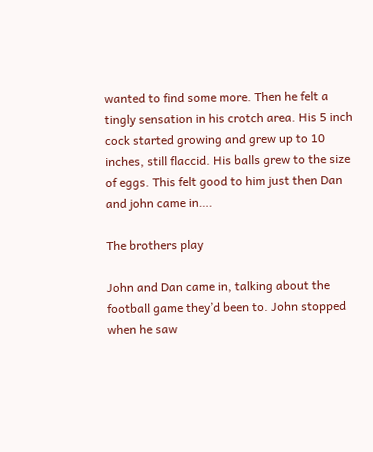wanted to find some more. Then he felt a tingly sensation in his crotch area. His 5 inch cock started growing and grew up to 10 inches, still flaccid. His balls grew to the size of eggs. This felt good to him just then Dan and john came in….

The brothers play

John and Dan came in, talking about the football game they’d been to. John stopped when he saw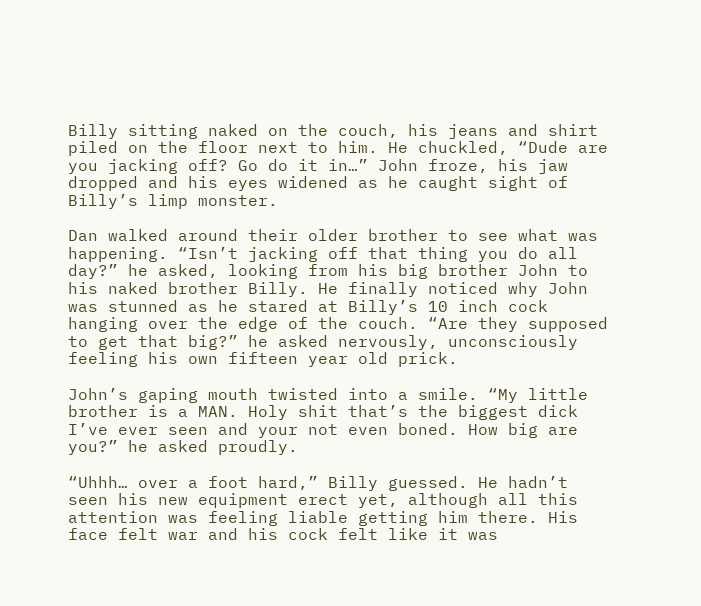Billy sitting naked on the couch, his jeans and shirt piled on the floor next to him. He chuckled, “Dude are you jacking off? Go do it in…” John froze, his jaw dropped and his eyes widened as he caught sight of Billy’s limp monster.

Dan walked around their older brother to see what was happening. “Isn’t jacking off that thing you do all day?” he asked, looking from his big brother John to his naked brother Billy. He finally noticed why John was stunned as he stared at Billy’s 10 inch cock hanging over the edge of the couch. “Are they supposed to get that big?” he asked nervously, unconsciously feeling his own fifteen year old prick.

John’s gaping mouth twisted into a smile. “My little brother is a MAN. Holy shit that’s the biggest dick I’ve ever seen and your not even boned. How big are you?” he asked proudly.

“Uhhh… over a foot hard,” Billy guessed. He hadn’t seen his new equipment erect yet, although all this attention was feeling liable getting him there. His face felt war and his cock felt like it was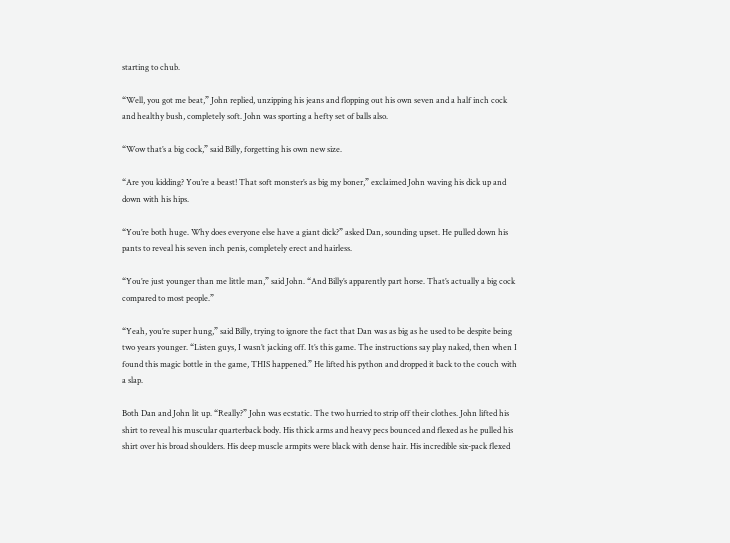starting to chub.

“Well, you got me beat,” John replied, unzipping his jeans and flopping out his own seven and a half inch cock and healthy bush, completely soft. John was sporting a hefty set of balls also.

“Wow that’s a big cock,” said Billy, forgetting his own new size.

“Are you kidding? You’re a beast! That soft monster’s as big my boner,” exclaimed John waving his dick up and down with his hips.

“You’re both huge. Why does everyone else have a giant dick?” asked Dan, sounding upset. He pulled down his pants to reveal his seven inch penis, completely erect and hairless.

“You’re just younger than me little man,” said John. “And Billy’s apparently part horse. That’s actually a big cock compared to most people.”

“Yeah, you’re super hung,” said Billy, trying to ignore the fact that Dan was as big as he used to be despite being two years younger. “Listen guys, I wasn’t jacking off. It’s this game. The instructions say play naked, then when I found this magic bottle in the game, THIS happened.” He lifted his python and dropped it back to the couch with a slap.

Both Dan and John lit up. “Really?” John was ecstatic. The two hurried to strip off their clothes. John lifted his shirt to reveal his muscular quarterback body. His thick arms and heavy pecs bounced and flexed as he pulled his shirt over his broad shoulders. His deep muscle armpits were black with dense hair. His incredible six-pack flexed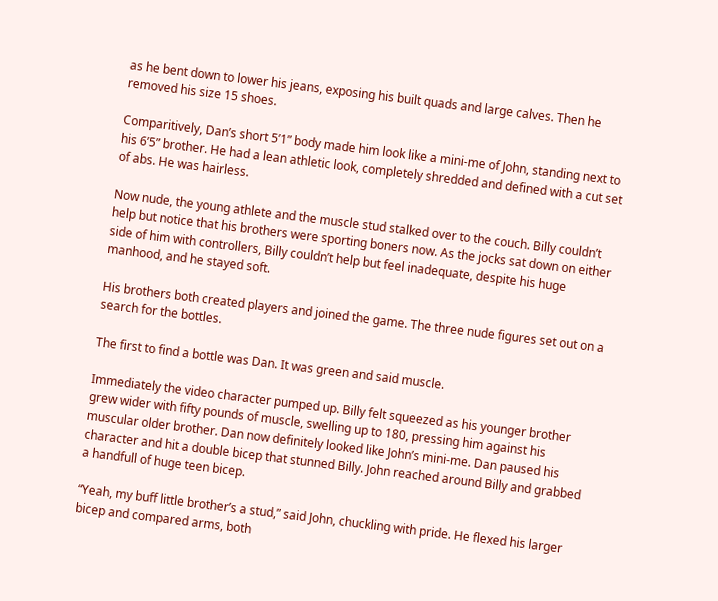as he bent down to lower his jeans, exposing his built quads and large calves. Then he removed his size 15 shoes.

Comparitively, Dan’s short 5’1” body made him look like a mini-me of John, standing next to his 6’5” brother. He had a lean athletic look, completely shredded and defined with a cut set of abs. He was hairless.

Now nude, the young athlete and the muscle stud stalked over to the couch. Billy couldn’t help but notice that his brothers were sporting boners now. As the jocks sat down on either side of him with controllers, Billy couldn’t help but feel inadequate, despite his huge manhood, and he stayed soft.

His brothers both created players and joined the game. The three nude figures set out on a search for the bottles.

The first to find a bottle was Dan. It was green and said muscle.

Immediately the video character pumped up. Billy felt squeezed as his younger brother grew wider with fifty pounds of muscle, swelling up to 180, pressing him against his muscular older brother. Dan now definitely looked like John’s mini-me. Dan paused his character and hit a double bicep that stunned Billy. John reached around Billy and grabbed a handfull of huge teen bicep.

“Yeah, my buff little brother’s a stud,” said John, chuckling with pride. He flexed his larger bicep and compared arms, both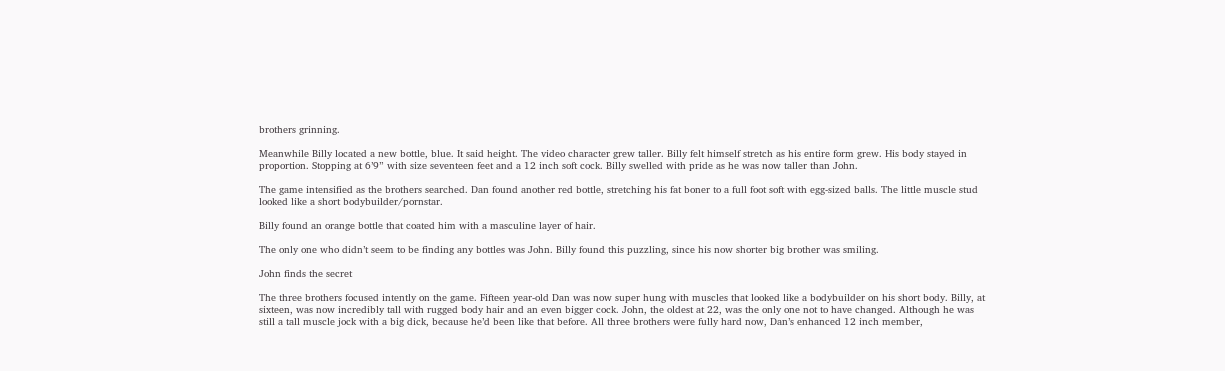brothers grinning.

Meanwhile Billy located a new bottle, blue. It said height. The video character grew taller. Billy felt himself stretch as his entire form grew. His body stayed in proportion. Stopping at 6’9” with size seventeen feet and a 12 inch soft cock. Billy swelled with pride as he was now taller than John.

The game intensified as the brothers searched. Dan found another red bottle, stretching his fat boner to a full foot soft with egg-sized balls. The little muscle stud looked like a short bodybuilder/pornstar.

Billy found an orange bottle that coated him with a masculine layer of hair.

The only one who didn’t seem to be finding any bottles was John. Billy found this puzzling, since his now shorter big brother was smiling.

John finds the secret

The three brothers focused intently on the game. Fifteen year-old Dan was now super hung with muscles that looked like a bodybuilder on his short body. Billy, at sixteen, was now incredibly tall with rugged body hair and an even bigger cock. John, the oldest at 22, was the only one not to have changed. Although he was still a tall muscle jock with a big dick, because he’d been like that before. All three brothers were fully hard now, Dan’s enhanced 12 inch member,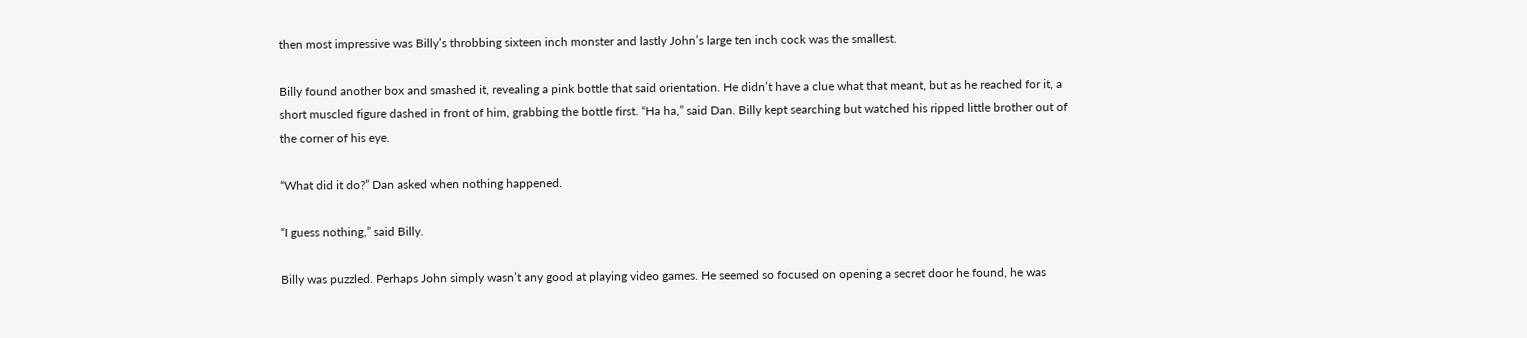then most impressive was Billy’s throbbing sixteen inch monster and lastly John’s large ten inch cock was the smallest.

Billy found another box and smashed it, revealing a pink bottle that said orientation. He didn’t have a clue what that meant, but as he reached for it, a short muscled figure dashed in front of him, grabbing the bottle first. “Ha ha,” said Dan. Billy kept searching but watched his ripped little brother out of the corner of his eye.

“What did it do?” Dan asked when nothing happened.

“I guess nothing,” said Billy.

Billy was puzzled. Perhaps John simply wasn’t any good at playing video games. He seemed so focused on opening a secret door he found, he was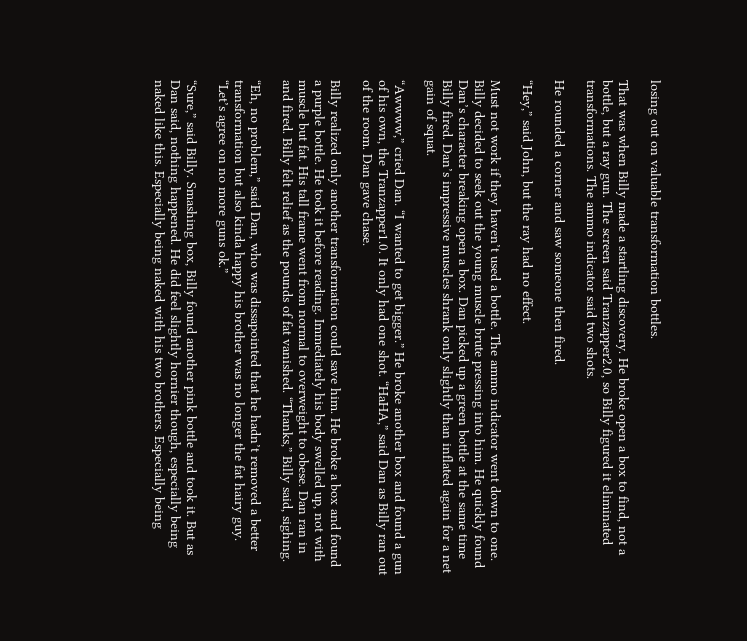losing out on valuable transformation bottles.

That was when Billy made a startling discovery. He broke open a box to find, not a bottle, but a ray gun. The screen said Tranzapper2.0, so Billy figured it eliminated transformations. The ammo indicator said two shots.

He rounded a corner and saw someone then fired.

“Hey,” said John, but the ray had no effect.

Must not work if they haven’t used a bottle. The ammo indicator went down to one. Billy decided to seek out the young muscle brute pressing into him. He quickly found Dan’s character breaking open a box. Dan picked up a green bottle at the same time Billy fired. Dan’s impressive muscles shrank only slightly than inflated again for a net gain of squat.

“Awwww,” cried Dan. “I wanted to get bigger.” He broke another box and found a gun of his own, the Tranzapper1.0. It only had one shot. “HaHA,” said Dan as Billy ran out of the room. Dan gave chase.

Billy realized only another transformation could save him. He broke a box and found a purple bottle. He took it before reading. Immediately his body swelled up, not with muscle but fat. His tall frame went from normal to overweight to obese. Dan ran in and fired. Billy felt relief as the pounds of fat vanished. “Thanks,” Billy said, sighing.

“Eh, no problem,” said Dan, who was dissapointed that he hadn’t removed a better transformation but also kinda happy his brother was no longer the fat hairy guy. “Let’s agree on no more guns ok.”

“Sure,” said Billy. Smashing box, Billy found another pink bottle and took it. But as Dan said, nothing happened. He did feel slightly hornier though, especially being naked like this. Especially being naked with his two brothers. Especially being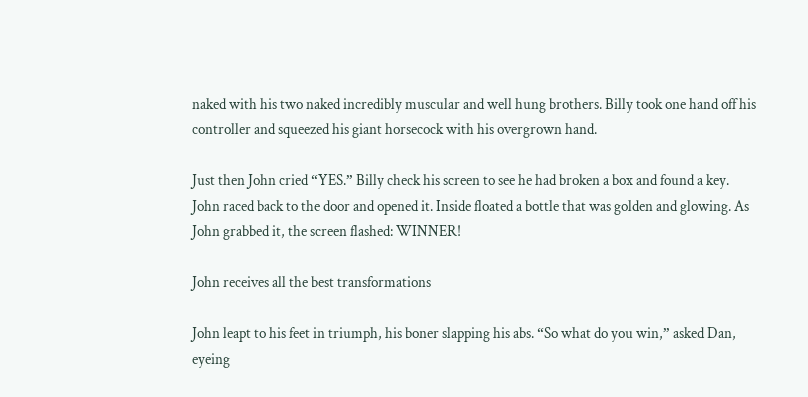naked with his two naked incredibly muscular and well hung brothers. Billy took one hand off his controller and squeezed his giant horsecock with his overgrown hand.

Just then John cried “YES.” Billy check his screen to see he had broken a box and found a key. John raced back to the door and opened it. Inside floated a bottle that was golden and glowing. As John grabbed it, the screen flashed: WINNER!

John receives all the best transformations

John leapt to his feet in triumph, his boner slapping his abs. “So what do you win,” asked Dan, eyeing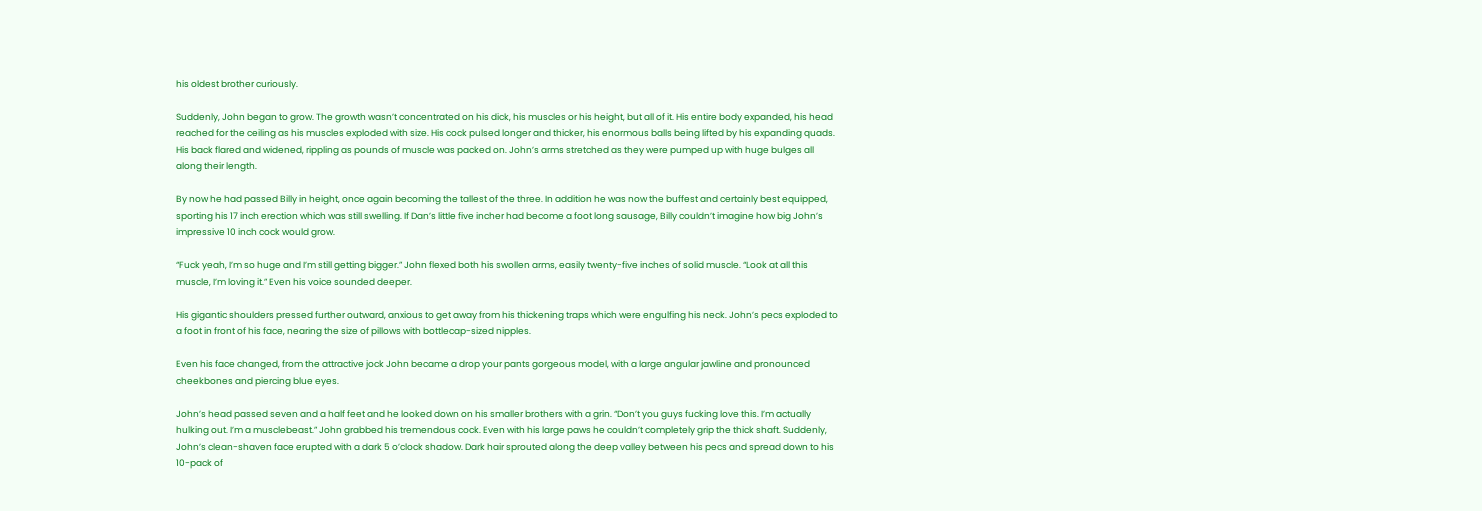his oldest brother curiously.

Suddenly, John began to grow. The growth wasn’t concentrated on his dick, his muscles or his height, but all of it. His entire body expanded, his head reached for the ceiling as his muscles exploded with size. His cock pulsed longer and thicker, his enormous balls being lifted by his expanding quads. His back flared and widened, rippling as pounds of muscle was packed on. John’s arms stretched as they were pumped up with huge bulges all along their length.

By now he had passed Billy in height, once again becoming the tallest of the three. In addition he was now the buffest and certainly best equipped, sporting his 17 inch erection which was still swelling. If Dan’s little five incher had become a foot long sausage, Billy couldn’t imagine how big John’s impressive 10 inch cock would grow.

“Fuck yeah, I’m so huge and I’m still getting bigger.” John flexed both his swollen arms, easily twenty-five inches of solid muscle. “Look at all this muscle, I’m loving it.” Even his voice sounded deeper.

His gigantic shoulders pressed further outward, anxious to get away from his thickening traps which were engulfing his neck. John’s pecs exploded to a foot in front of his face, nearing the size of pillows with bottlecap-sized nipples.

Even his face changed, from the attractive jock John became a drop your pants gorgeous model, with a large angular jawline and pronounced cheekbones and piercing blue eyes.

John’s head passed seven and a half feet and he looked down on his smaller brothers with a grin. “Don’t you guys fucking love this. I’m actually hulking out. I’m a musclebeast.” John grabbed his tremendous cock. Even with his large paws he couldn’t completely grip the thick shaft. Suddenly, John’s clean-shaven face erupted with a dark 5 o’clock shadow. Dark hair sprouted along the deep valley between his pecs and spread down to his 10-pack of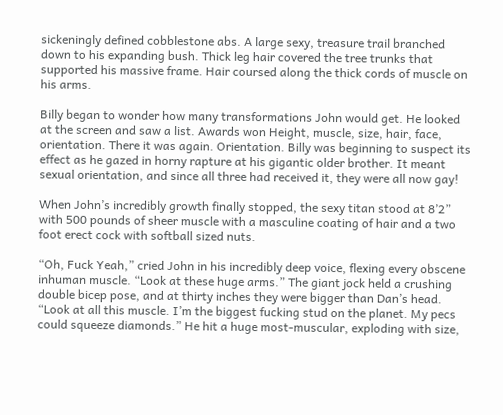sickeningly defined cobblestone abs. A large sexy, treasure trail branched down to his expanding bush. Thick leg hair covered the tree trunks that supported his massive frame. Hair coursed along the thick cords of muscle on his arms.

Billy began to wonder how many transformations John would get. He looked at the screen and saw a list. Awards won Height, muscle, size, hair, face, orientation. There it was again. Orientation. Billy was beginning to suspect its effect as he gazed in horny rapture at his gigantic older brother. It meant sexual orientation, and since all three had received it, they were all now gay!

When John’s incredibly growth finally stopped, the sexy titan stood at 8’2” with 500 pounds of sheer muscle with a masculine coating of hair and a two foot erect cock with softball sized nuts.

“Oh, Fuck Yeah,” cried John in his incredibly deep voice, flexing every obscene inhuman muscle. “Look at these huge arms.” The giant jock held a crushing double bicep pose, and at thirty inches they were bigger than Dan’s head. “Look at all this muscle. I’m the biggest fucking stud on the planet. My pecs could squeeze diamonds.” He hit a huge most-muscular, exploding with size,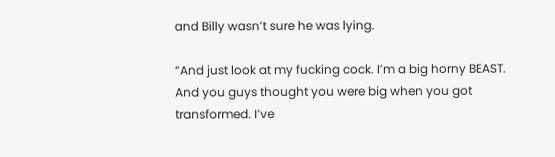and Billy wasn’t sure he was lying.

“And just look at my fucking cock. I’m a big horny BEAST. And you guys thought you were big when you got transformed. I’ve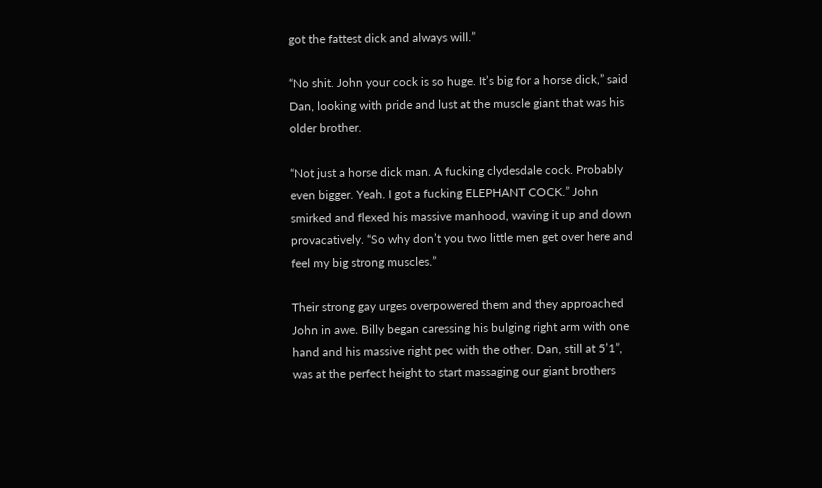got the fattest dick and always will.”

“No shit. John your cock is so huge. It’s big for a horse dick,” said Dan, looking with pride and lust at the muscle giant that was his older brother.

“Not just a horse dick man. A fucking clydesdale cock. Probably even bigger. Yeah. I got a fucking ELEPHANT COCK.” John smirked and flexed his massive manhood, waving it up and down provacatively. “So why don’t you two little men get over here and feel my big strong muscles.”

Their strong gay urges overpowered them and they approached John in awe. Billy began caressing his bulging right arm with one hand and his massive right pec with the other. Dan, still at 5’1”, was at the perfect height to start massaging our giant brothers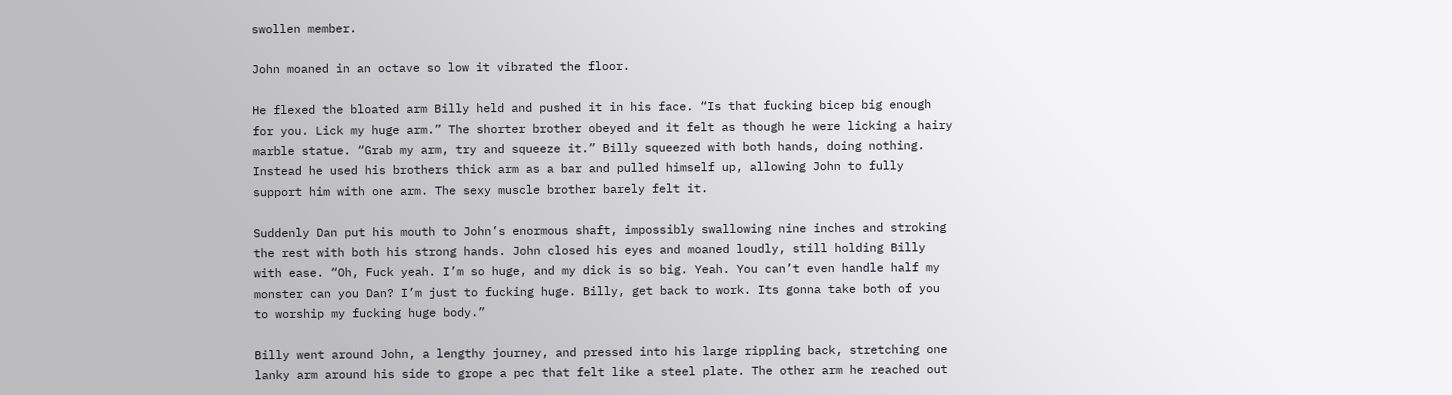swollen member.

John moaned in an octave so low it vibrated the floor.

He flexed the bloated arm Billy held and pushed it in his face. “Is that fucking bicep big enough for you. Lick my huge arm.” The shorter brother obeyed and it felt as though he were licking a hairy marble statue. “Grab my arm, try and squeeze it.” Billy squeezed with both hands, doing nothing. Instead he used his brothers thick arm as a bar and pulled himself up, allowing John to fully support him with one arm. The sexy muscle brother barely felt it.

Suddenly Dan put his mouth to John’s enormous shaft, impossibly swallowing nine inches and stroking the rest with both his strong hands. John closed his eyes and moaned loudly, still holding Billy with ease. “Oh, Fuck yeah. I’m so huge, and my dick is so big. Yeah. You can’t even handle half my monster can you Dan? I’m just to fucking huge. Billy, get back to work. Its gonna take both of you to worship my fucking huge body.”

Billy went around John, a lengthy journey, and pressed into his large rippling back, stretching one lanky arm around his side to grope a pec that felt like a steel plate. The other arm he reached out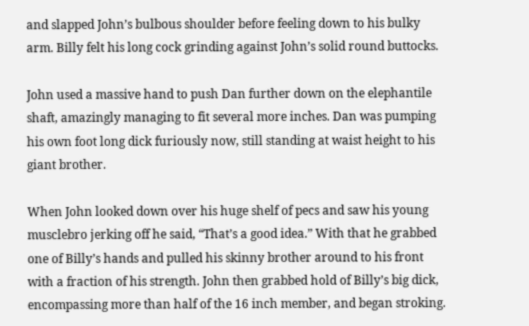and slapped John’s bulbous shoulder before feeling down to his bulky arm. Billy felt his long cock grinding against John’s solid round buttocks.

John used a massive hand to push Dan further down on the elephantile shaft, amazingly managing to fit several more inches. Dan was pumping his own foot long dick furiously now, still standing at waist height to his giant brother.

When John looked down over his huge shelf of pecs and saw his young musclebro jerking off he said, “That’s a good idea.” With that he grabbed one of Billy’s hands and pulled his skinny brother around to his front with a fraction of his strength. John then grabbed hold of Billy’s big dick, encompassing more than half of the 16 inch member, and began stroking.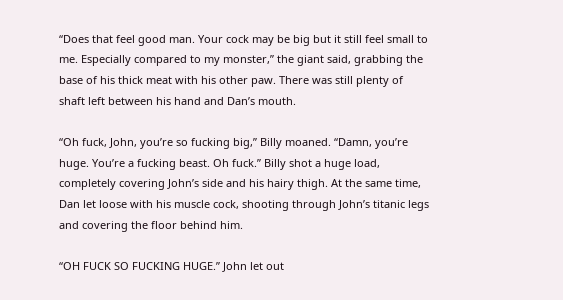“Does that feel good man. Your cock may be big but it still feel small to me. Especially compared to my monster,” the giant said, grabbing the base of his thick meat with his other paw. There was still plenty of shaft left between his hand and Dan’s mouth.

“Oh fuck, John, you’re so fucking big,” Billy moaned. “Damn, you’re huge. You’re a fucking beast. Oh fuck.” Billy shot a huge load, completely covering John’s side and his hairy thigh. At the same time, Dan let loose with his muscle cock, shooting through John’s titanic legs and covering the floor behind him.

“OH FUCK SO FUCKING HUGE.” John let out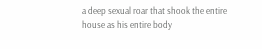a deep sexual roar that shook the entire house as his entire body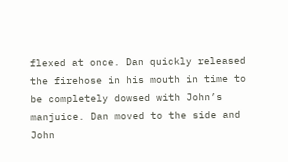flexed at once. Dan quickly released the firehose in his mouth in time to be completely dowsed with John’s manjuice. Dan moved to the side and John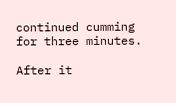continued cumming for three minutes.

After it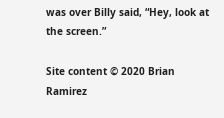was over Billy said, “Hey, look at the screen.”

Site content © 2020 Brian Ramirez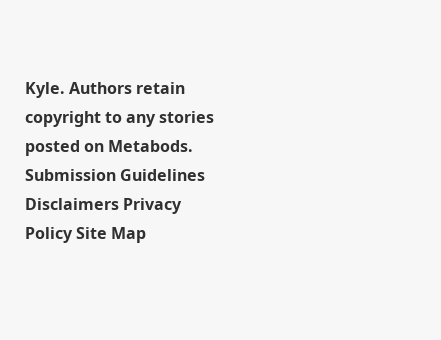Kyle. Authors retain copyright to any stories posted on Metabods.
Submission Guidelines Disclaimers Privacy Policy Site Map